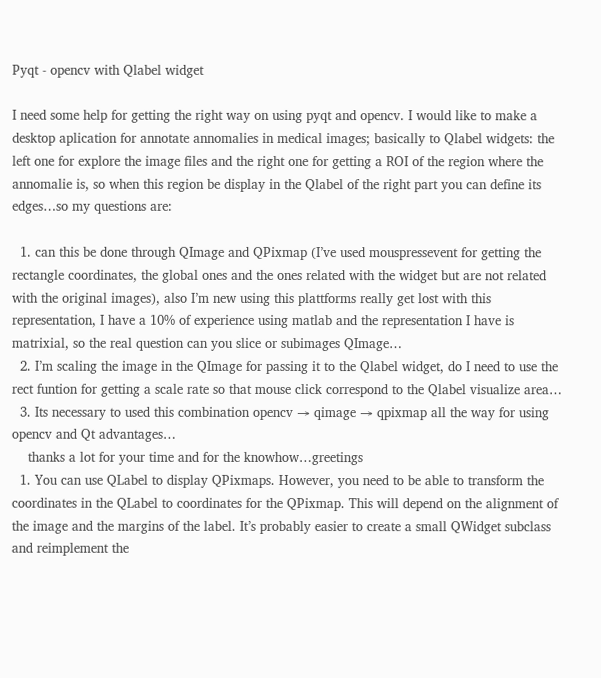Pyqt - opencv with Qlabel widget

I need some help for getting the right way on using pyqt and opencv. I would like to make a desktop aplication for annotate annomalies in medical images; basically to Qlabel widgets: the left one for explore the image files and the right one for getting a ROI of the region where the annomalie is, so when this region be display in the Qlabel of the right part you can define its edges…so my questions are:

  1. can this be done through QImage and QPixmap (I’ve used mouspressevent for getting the rectangle coordinates, the global ones and the ones related with the widget but are not related with the original images), also I’m new using this plattforms really get lost with this representation, I have a 10% of experience using matlab and the representation I have is matrixial, so the real question can you slice or subimages QImage…
  2. I’m scaling the image in the QImage for passing it to the Qlabel widget, do I need to use the rect funtion for getting a scale rate so that mouse click correspond to the Qlabel visualize area…
  3. Its necessary to used this combination opencv → qimage → qpixmap all the way for using opencv and Qt advantages…
    thanks a lot for your time and for the knowhow…greetings
  1. You can use QLabel to display QPixmaps. However, you need to be able to transform the coordinates in the QLabel to coordinates for the QPixmap. This will depend on the alignment of the image and the margins of the label. It’s probably easier to create a small QWidget subclass and reimplement the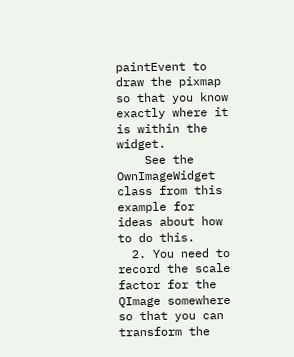paintEvent to draw the pixmap so that you know exactly where it is within the widget.
    See the OwnImageWidget class from this example for ideas about how to do this.
  2. You need to record the scale factor for the QImage somewhere so that you can transform the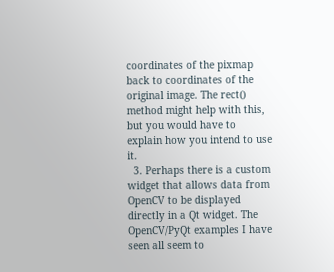coordinates of the pixmap back to coordinates of the original image. The rect() method might help with this, but you would have to explain how you intend to use it.
  3. Perhaps there is a custom widget that allows data from OpenCV to be displayed directly in a Qt widget. The OpenCV/PyQt examples I have seen all seem to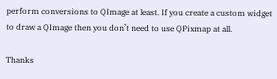perform conversions to QImage at least. If you create a custom widget to draw a QImage then you don’t need to use QPixmap at all.

Thanks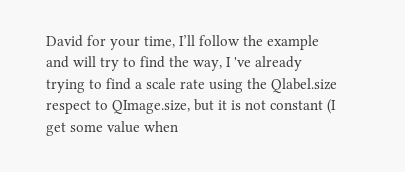David for your time, I’ll follow the example and will try to find the way, I 've already trying to find a scale rate using the Qlabel.size respect to QImage.size, but it is not constant (I get some value when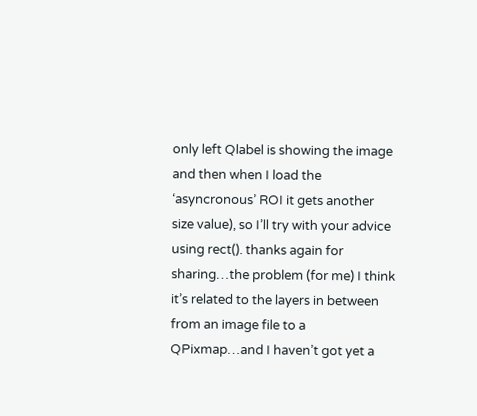only left Qlabel is showing the image and then when I load the ‘asyncronous’ ROI it gets another size value), so I’ll try with your advice using rect(). thanks again for sharing…the problem (for me) I think it’s related to the layers in between from an image file to a QPixmap…and I haven’t got yet a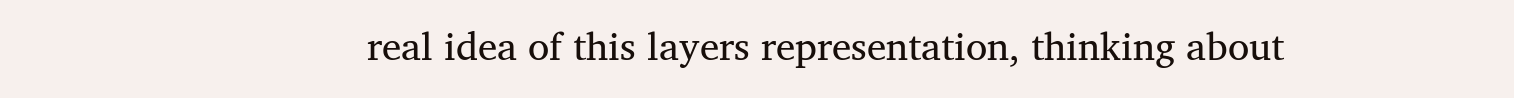real idea of this layers representation, thinking about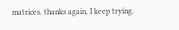matrices. thanks again, I keep trying.